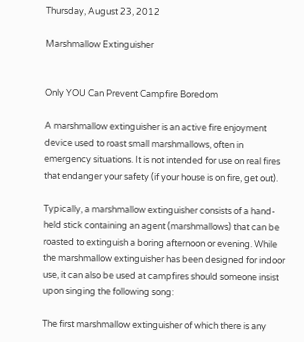Thursday, August 23, 2012

Marshmallow Extinguisher


Only YOU Can Prevent Campfire Boredom

A marshmallow extinguisher is an active fire enjoyment device used to roast small marshmallows, often in emergency situations. It is not intended for use on real fires that endanger your safety (if your house is on fire, get out).

Typically, a marshmallow extinguisher consists of a hand-held stick containing an agent (marshmallows) that can be roasted to extinguish a boring afternoon or evening. While the marshmallow extinguisher has been designed for indoor use, it can also be used at campfires should someone insist upon singing the following song:

The first marshmallow extinguisher of which there is any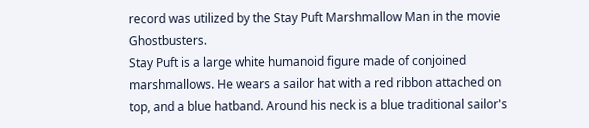record was utilized by the Stay Puft Marshmallow Man in the movie Ghostbusters.
Stay Puft is a large white humanoid figure made of conjoined marshmallows. He wears a sailor hat with a red ribbon attached on top, and a blue hatband. Around his neck is a blue traditional sailor's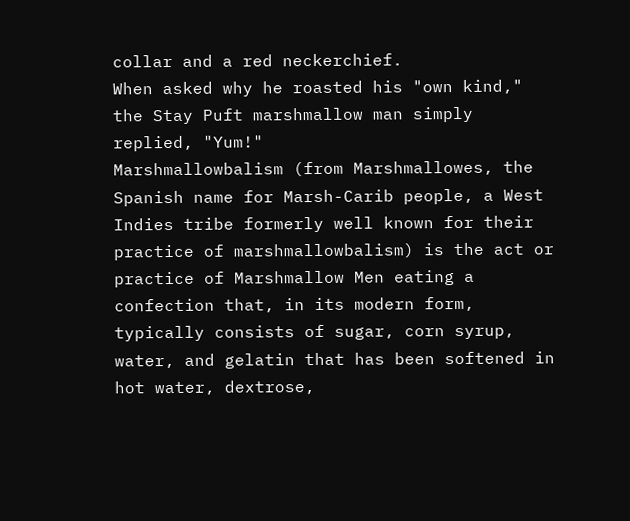collar and a red neckerchief.
When asked why he roasted his "own kind," the Stay Puft marshmallow man simply replied, "Yum!"
Marshmallowbalism (from Marshmallowes, the Spanish name for Marsh-Carib people, a West Indies tribe formerly well known for their practice of marshmallowbalism) is the act or practice of Marshmallow Men eating a confection that, in its modern form, typically consists of sugar, corn syrup, water, and gelatin that has been softened in hot water, dextrose,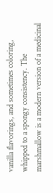vanilla flavorings, and sometimes coloring, whipped to a spongy consistency. The marshmallow is a modern version of a medicinal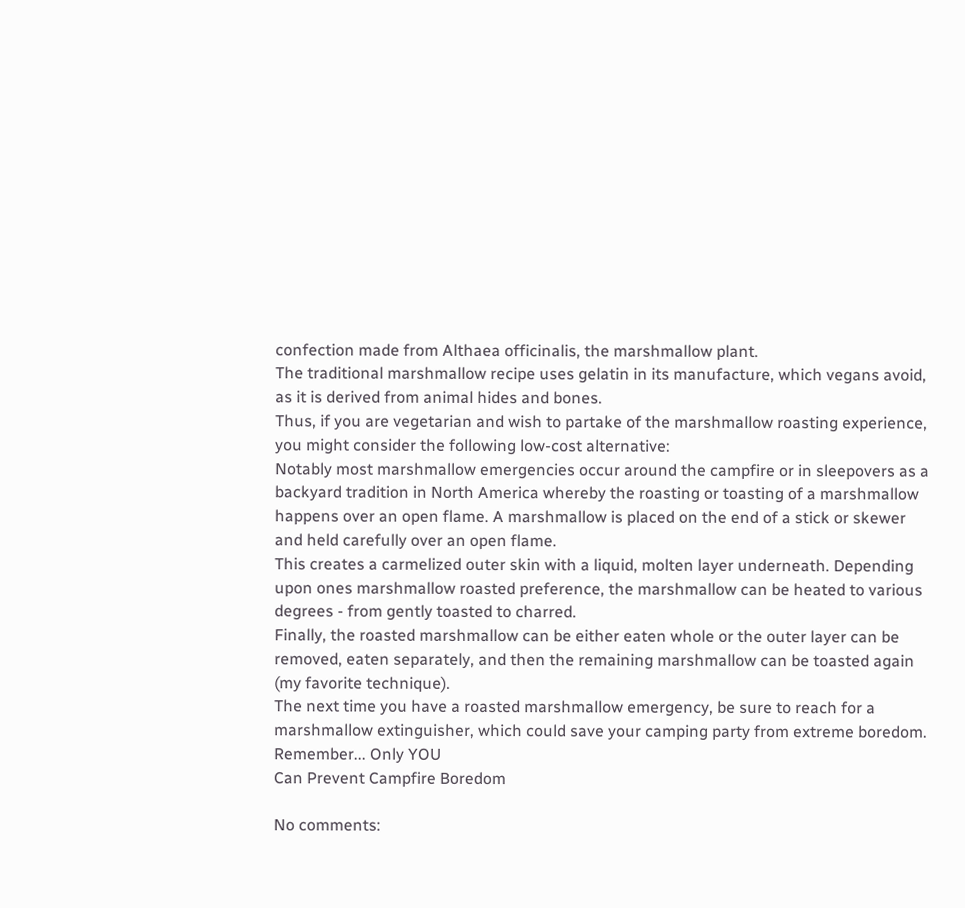confection made from Althaea officinalis, the marshmallow plant.
The traditional marshmallow recipe uses gelatin in its manufacture, which vegans avoid, as it is derived from animal hides and bones.
Thus, if you are vegetarian and wish to partake of the marshmallow roasting experience, you might consider the following low-cost alternative:
Notably most marshmallow emergencies occur around the campfire or in sleepovers as a backyard tradition in North America whereby the roasting or toasting of a marshmallow happens over an open flame. A marshmallow is placed on the end of a stick or skewer and held carefully over an open flame.
This creates a carmelized outer skin with a liquid, molten layer underneath. Depending upon ones marshmallow roasted preference, the marshmallow can be heated to various degrees - from gently toasted to charred.
Finally, the roasted marshmallow can be either eaten whole or the outer layer can be removed, eaten separately, and then the remaining marshmallow can be toasted again (my favorite technique).
The next time you have a roasted marshmallow emergency, be sure to reach for a marshmallow extinguisher, which could save your camping party from extreme boredom.
Remember... Only YOU
Can Prevent Campfire Boredom

No comments: